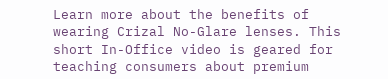Learn more about the benefits of wearing Crizal No-Glare lenses. This short In-Office video is geared for teaching consumers about premium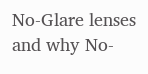No-Glare lenses and why No-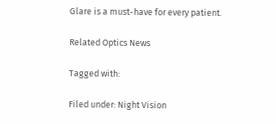Glare is a must-have for every patient.

Related Optics News

Tagged with:

Filed under: Night Vision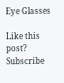Eye Glasses

Like this post? Subscribe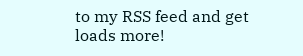to my RSS feed and get loads more!